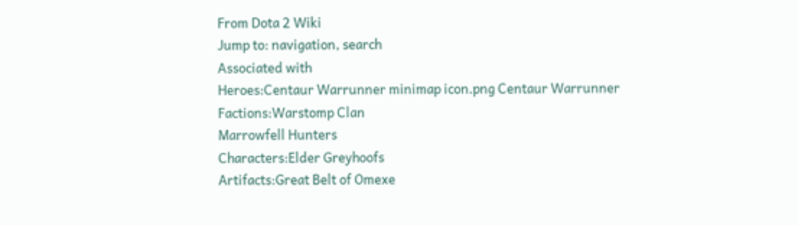From Dota 2 Wiki
Jump to: navigation, search
Associated with
Heroes:Centaur Warrunner minimap icon.png Centaur Warrunner
Factions:Warstomp Clan
Marrowfell Hunters
Characters:Elder Greyhoofs
Artifacts:Great Belt of Omexe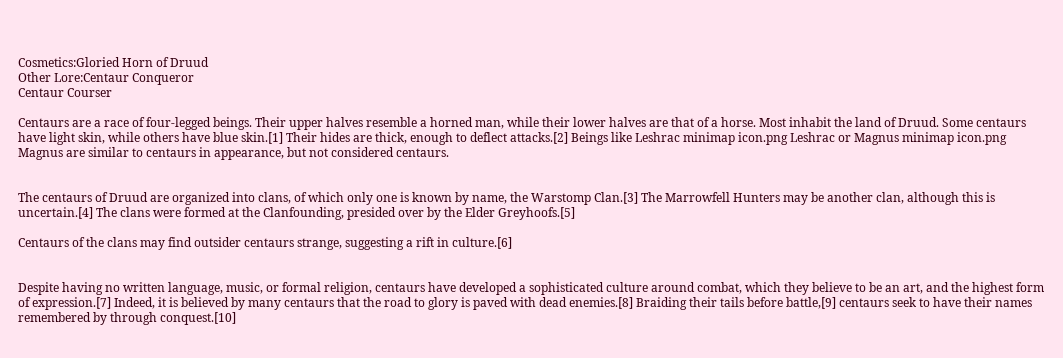Cosmetics:Gloried Horn of Druud
Other Lore:Centaur Conqueror
Centaur Courser

Centaurs are a race of four-legged beings. Their upper halves resemble a horned man, while their lower halves are that of a horse. Most inhabit the land of Druud. Some centaurs have light skin, while others have blue skin.[1] Their hides are thick, enough to deflect attacks.[2] Beings like Leshrac minimap icon.png Leshrac or Magnus minimap icon.png Magnus are similar to centaurs in appearance, but not considered centaurs.


The centaurs of Druud are organized into clans, of which only one is known by name, the Warstomp Clan.[3] The Marrowfell Hunters may be another clan, although this is uncertain.[4] The clans were formed at the Clanfounding, presided over by the Elder Greyhoofs.[5]

Centaurs of the clans may find outsider centaurs strange, suggesting a rift in culture.[6]


Despite having no written language, music, or formal religion, centaurs have developed a sophisticated culture around combat, which they believe to be an art, and the highest form of expression.[7] Indeed, it is believed by many centaurs that the road to glory is paved with dead enemies.[8] Braiding their tails before battle,[9] centaurs seek to have their names remembered by through conquest.[10]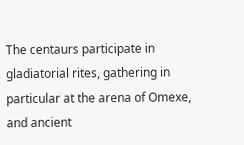The centaurs participate in gladiatorial rites, gathering in particular at the arena of Omexe, and ancient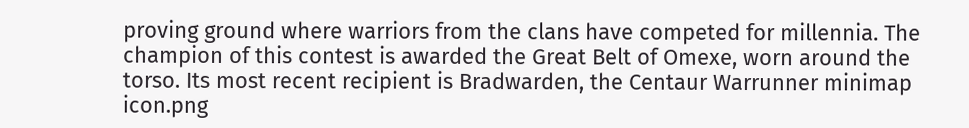proving ground where warriors from the clans have competed for millennia. The champion of this contest is awarded the Great Belt of Omexe, worn around the torso. Its most recent recipient is Bradwarden, the Centaur Warrunner minimap icon.png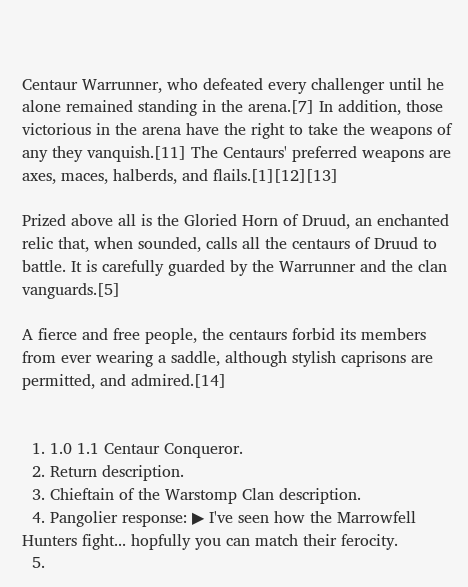Centaur Warrunner, who defeated every challenger until he alone remained standing in the arena.[7] In addition, those victorious in the arena have the right to take the weapons of any they vanquish.[11] The Centaurs' preferred weapons are axes, maces, halberds, and flails.[1][12][13]

Prized above all is the Gloried Horn of Druud, an enchanted relic that, when sounded, calls all the centaurs of Druud to battle. It is carefully guarded by the Warrunner and the clan vanguards.[5]

A fierce and free people, the centaurs forbid its members from ever wearing a saddle, although stylish caprisons are permitted, and admired.[14]


  1. 1.0 1.1 Centaur Conqueror.
  2. Return description.
  3. Chieftain of the Warstomp Clan description.
  4. Pangolier response: ▶ I've seen how the Marrowfell Hunters fight... hopfully you can match their ferocity.
  5.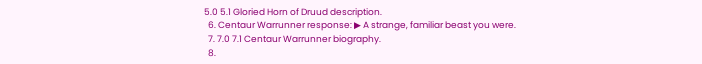5.0 5.1 Gloried Horn of Druud description.
  6. Centaur Warrunner response: ▶ A strange, familiar beast you were.
  7. 7.0 7.1 Centaur Warrunner biography.
  8.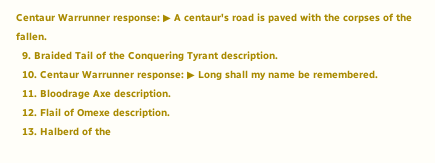Centaur Warrunner response: ▶ A centaur's road is paved with the corpses of the fallen.
  9. Braided Tail of the Conquering Tyrant description.
  10. Centaur Warrunner response: ▶ Long shall my name be remembered.
  11. Bloodrage Axe description.
  12. Flail of Omexe description.
  13. Halberd of the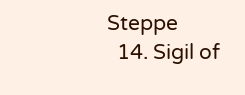Steppe
  14. Sigil of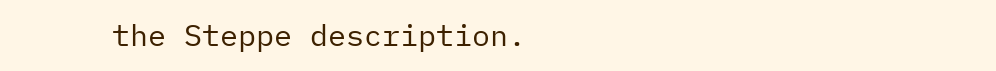the Steppe description.